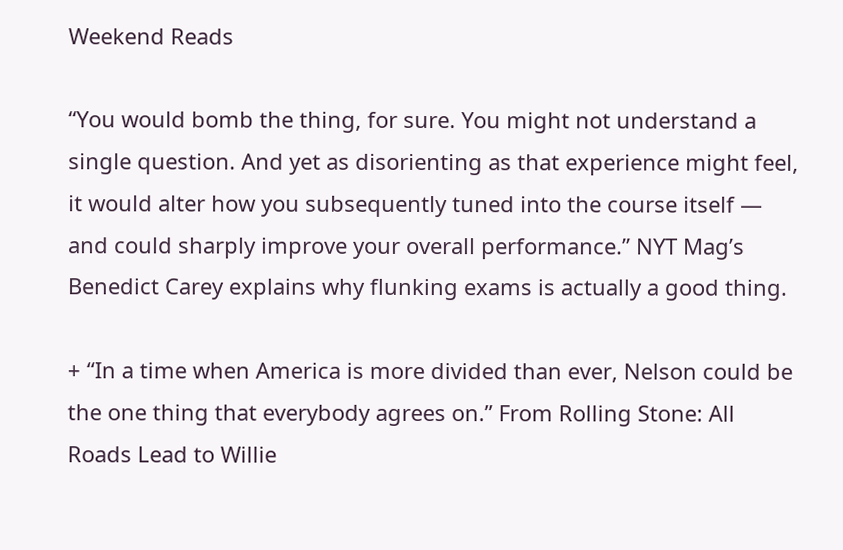Weekend Reads

“You would bomb the thing, for sure. You might not understand a single question. And yet as disorienting as that experience might feel, it would alter how you subsequently tuned into the course itself — and could sharply improve your overall performance.” NYT Mag’s Benedict Carey explains why flunking exams is actually a good thing.

+ “In a time when America is more divided than ever, Nelson could be the one thing that everybody agrees on.” From Rolling Stone: All Roads Lead to Willie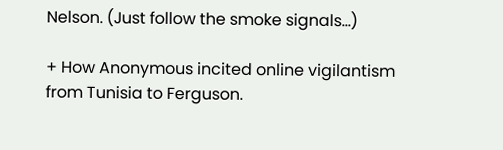Nelson. (Just follow the smoke signals…)

+ How Anonymous incited online vigilantism from Tunisia to Ferguson.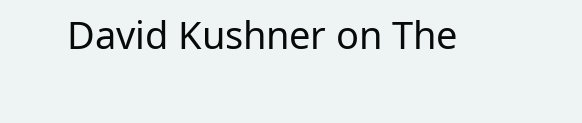David Kushner on The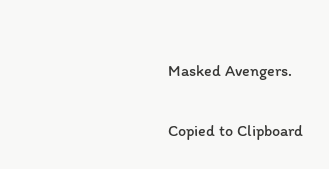Masked Avengers.

Copied to Clipboard